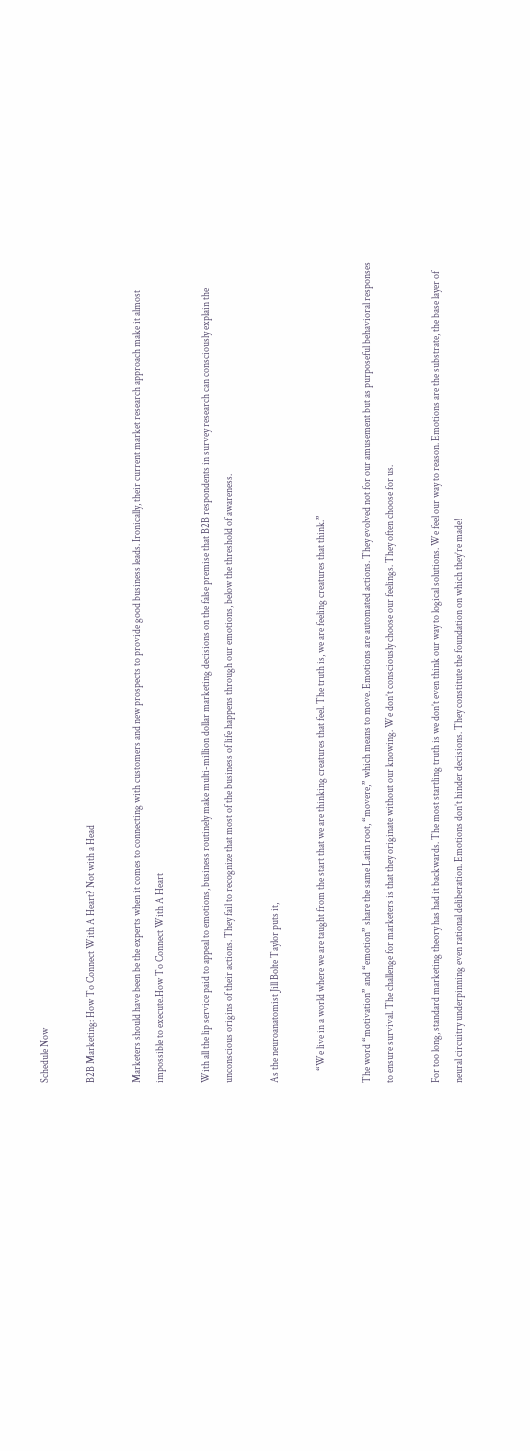Schedule Now

B2B Marketing: How To Connect With A Heart? Not with a Head

Marketers should have been be the experts when it comes to connecting with customers and new prospects to provide good business leads. Ironically, their current market research approach make it almost impossible to execute.How To Connect With A Heart

With all the lip service paid to appeal to emotions, business routinely make multi-million dollar marketing decisions on the false premise that B2B respondents in survey research can consciously explain the unconscious origins of their actions. They fail to recognize that most of the business of life happens through our emotions, below the threshold of awareness.

As the neuroanatomist Jill Bolte Taylor puts it,

      “We live in a world where we are taught from the start that we are thinking creatures that feel. The truth is, we are feeling creatures that think.”

The word “motivation” and “emotion” share the same Latin root, “movere,” which means to move. Emotions are automated actions. They evolved not for our amusement but as purposeful behavioral responses to ensure survival. The challenge for marketers is that they originate without our knowing. We don’t consciously choose our feelings. They often choose for us.

For too long, standard marketing theory has had it backwards. The most startling truth is we don’t even think our way to logical solutions. We feel our way to reason. Emotions are the substrate, the base layer of neural circuitry underpinning even rational deliberation. Emotions don’t hinder decisions. They constitute the foundation on which they’re made!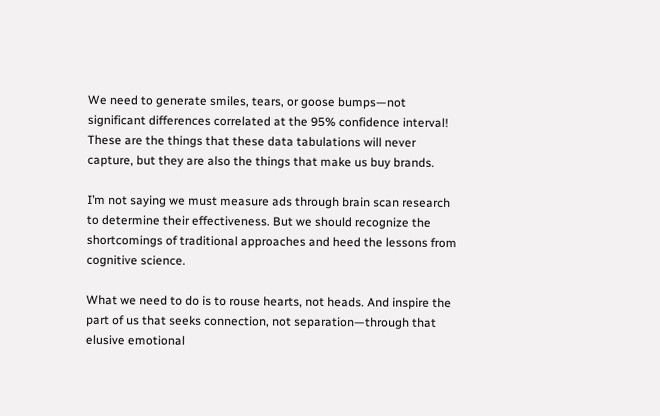We need to generate smiles, tears, or goose bumps—not significant differences correlated at the 95% confidence interval! These are the things that these data tabulations will never capture, but they are also the things that make us buy brands.

I’m not saying we must measure ads through brain scan research to determine their effectiveness. But we should recognize the shortcomings of traditional approaches and heed the lessons from cognitive science.

What we need to do is to rouse hearts, not heads. And inspire the part of us that seeks connection, not separation—through that elusive emotional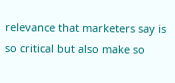relevance that marketers say is so critical but also make so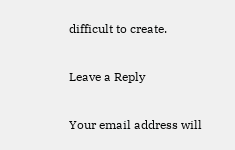difficult to create.

Leave a Reply

Your email address will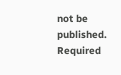not be published. Required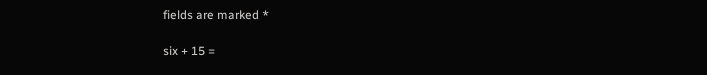fields are marked *

six + 15 =